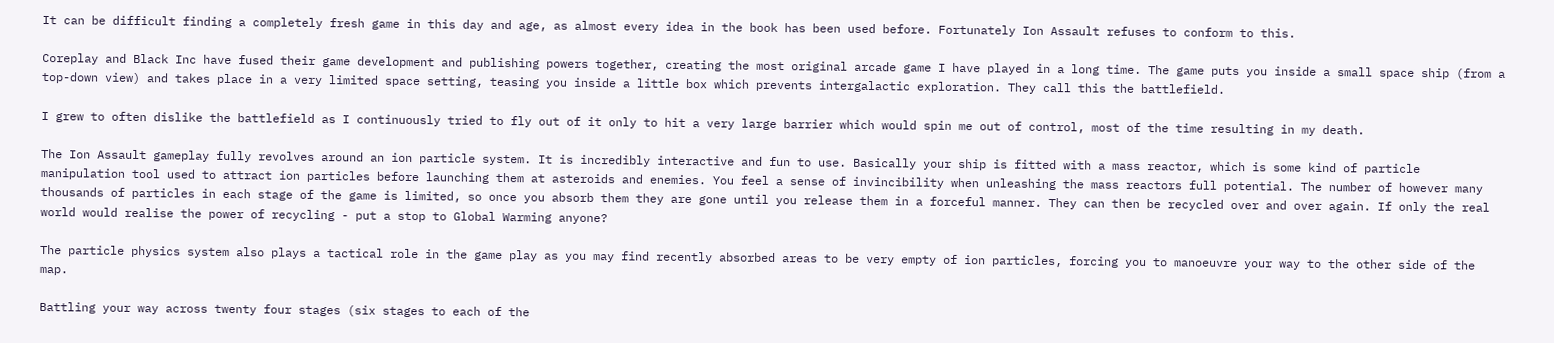It can be difficult finding a completely fresh game in this day and age, as almost every idea in the book has been used before. Fortunately Ion Assault refuses to conform to this.

Coreplay and Black Inc have fused their game development and publishing powers together, creating the most original arcade game I have played in a long time. The game puts you inside a small space ship (from a top-down view) and takes place in a very limited space setting, teasing you inside a little box which prevents intergalactic exploration. They call this the battlefield.

I grew to often dislike the battlefield as I continuously tried to fly out of it only to hit a very large barrier which would spin me out of control, most of the time resulting in my death.

The Ion Assault gameplay fully revolves around an ion particle system. It is incredibly interactive and fun to use. Basically your ship is fitted with a mass reactor, which is some kind of particle manipulation tool used to attract ion particles before launching them at asteroids and enemies. You feel a sense of invincibility when unleashing the mass reactors full potential. The number of however many thousands of particles in each stage of the game is limited, so once you absorb them they are gone until you release them in a forceful manner. They can then be recycled over and over again. If only the real world would realise the power of recycling - put a stop to Global Warming anyone?

The particle physics system also plays a tactical role in the game play as you may find recently absorbed areas to be very empty of ion particles, forcing you to manoeuvre your way to the other side of the map.

Battling your way across twenty four stages (six stages to each of the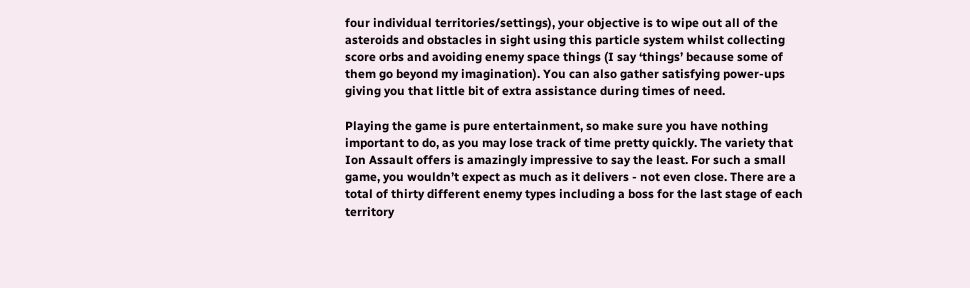four individual territories/settings), your objective is to wipe out all of the asteroids and obstacles in sight using this particle system whilst collecting score orbs and avoiding enemy space things (I say ‘things’ because some of them go beyond my imagination). You can also gather satisfying power-ups giving you that little bit of extra assistance during times of need.

Playing the game is pure entertainment, so make sure you have nothing important to do, as you may lose track of time pretty quickly. The variety that Ion Assault offers is amazingly impressive to say the least. For such a small game, you wouldn’t expect as much as it delivers - not even close. There are a total of thirty different enemy types including a boss for the last stage of each territory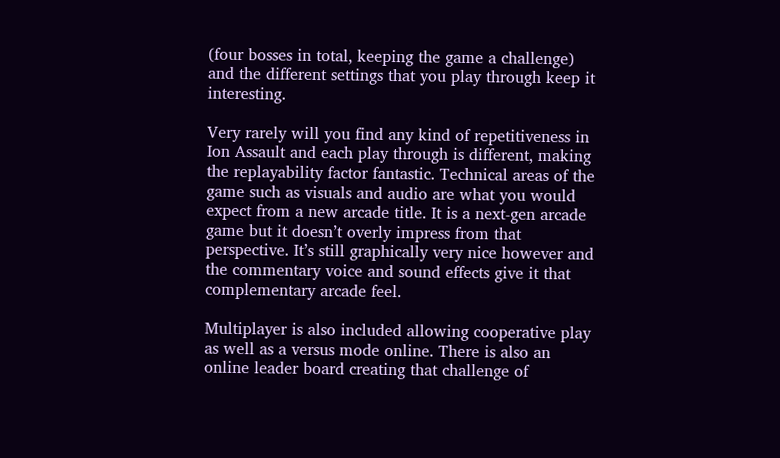(four bosses in total, keeping the game a challenge) and the different settings that you play through keep it interesting.

Very rarely will you find any kind of repetitiveness in Ion Assault and each play through is different, making the replayability factor fantastic. Technical areas of the game such as visuals and audio are what you would expect from a new arcade title. It is a next-gen arcade game but it doesn’t overly impress from that perspective. It’s still graphically very nice however and the commentary voice and sound effects give it that complementary arcade feel.

Multiplayer is also included allowing cooperative play as well as a versus mode online. There is also an online leader board creating that challenge of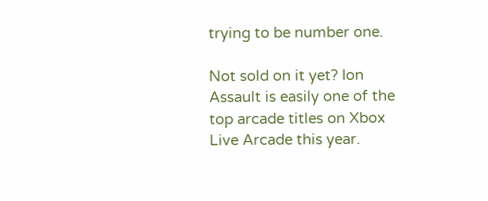trying to be number one.

Not sold on it yet? Ion Assault is easily one of the top arcade titles on Xbox Live Arcade this year.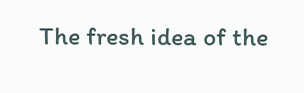The fresh idea of the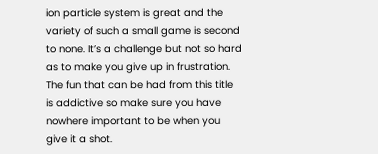ion particle system is great and the variety of such a small game is second to none. It’s a challenge but not so hard as to make you give up in frustration. The fun that can be had from this title is addictive so make sure you have nowhere important to be when you give it a shot.